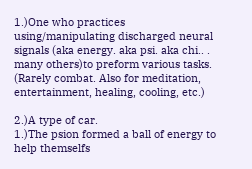1.)One who practices using/manipulating discharged neural signals (aka energy. aka psi. aka chi.. . many others)to preform various tasks. (Rarely combat. Also for meditation, entertainment, healing, cooling, etc.)

2.)A type of car.
1.)The psion formed a ball of energy to help themselfs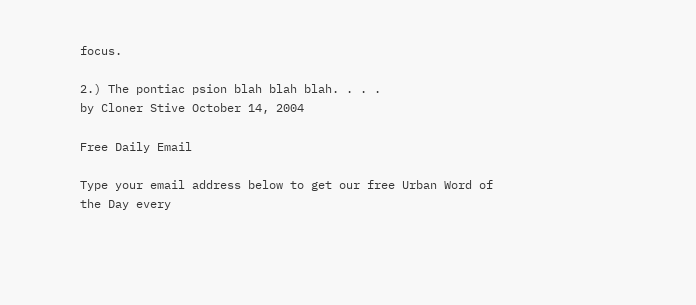focus.

2.) The pontiac psion blah blah blah. . . .
by Cloner Stive October 14, 2004

Free Daily Email

Type your email address below to get our free Urban Word of the Day every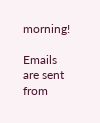morning!

Emails are sent from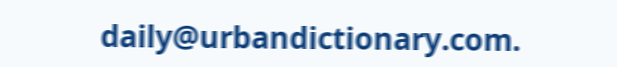daily@urbandictionary.com.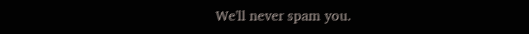We'll never spam you.